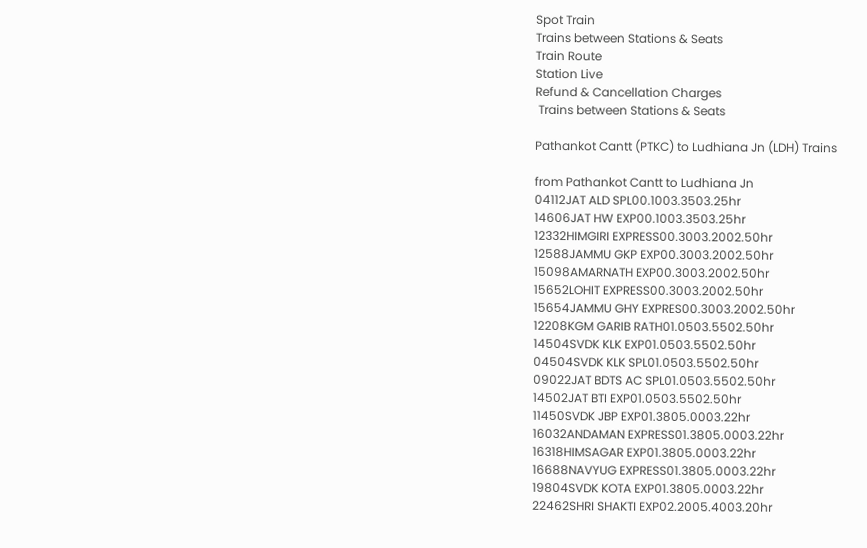Spot Train
Trains between Stations & Seats
Train Route
Station Live
Refund & Cancellation Charges
 Trains between Stations & Seats

Pathankot Cantt (PTKC) to Ludhiana Jn (LDH) Trains

from Pathankot Cantt to Ludhiana Jn
04112JAT ALD SPL00.1003.3503.25hr
14606JAT HW EXP00.1003.3503.25hr
12332HIMGIRI EXPRESS00.3003.2002.50hr
12588JAMMU GKP EXP00.3003.2002.50hr
15098AMARNATH EXP00.3003.2002.50hr
15652LOHIT EXPRESS00.3003.2002.50hr
15654JAMMU GHY EXPRES00.3003.2002.50hr
12208KGM GARIB RATH01.0503.5502.50hr
14504SVDK KLK EXP01.0503.5502.50hr
04504SVDK KLK SPL01.0503.5502.50hr
09022JAT BDTS AC SPL01.0503.5502.50hr
14502JAT BTI EXP01.0503.5502.50hr
11450SVDK JBP EXP01.3805.0003.22hr
16032ANDAMAN EXPRESS01.3805.0003.22hr
16318HIMSAGAR EXP01.3805.0003.22hr
16688NAVYUG EXPRESS01.3805.0003.22hr
19804SVDK KOTA EXP01.3805.0003.22hr
22462SHRI SHAKTI EXP02.2005.4003.20hr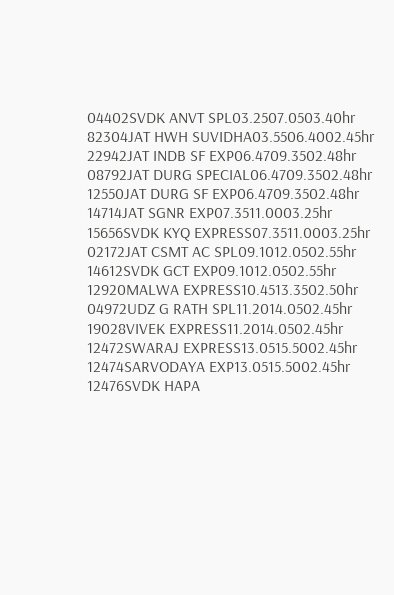04402SVDK ANVT SPL03.2507.0503.40hr
82304JAT HWH SUVIDHA03.5506.4002.45hr
22942JAT INDB SF EXP06.4709.3502.48hr
08792JAT DURG SPECIAL06.4709.3502.48hr
12550JAT DURG SF EXP06.4709.3502.48hr
14714JAT SGNR EXP07.3511.0003.25hr
15656SVDK KYQ EXPRESS07.3511.0003.25hr
02172JAT CSMT AC SPL09.1012.0502.55hr
14612SVDK GCT EXP09.1012.0502.55hr
12920MALWA EXPRESS10.4513.3502.50hr
04972UDZ G RATH SPL11.2014.0502.45hr
19028VIVEK EXPRESS11.2014.0502.45hr
12472SWARAJ EXPRESS13.0515.5002.45hr
12474SARVODAYA EXP13.0515.5002.45hr
12476SVDK HAPA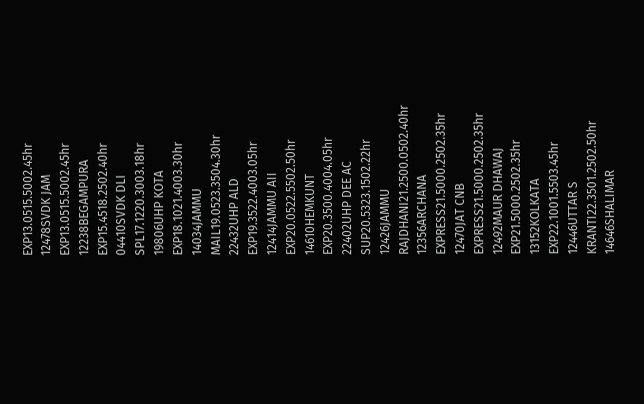EXP13.0515.5002.45hr
12478SVDK JAM EXP13.0515.5002.45hr
12238BEGAMPURA EXP15.4518.2502.40hr
04410SVDK DLI SPL17.1220.3003.18hr
19806UHP KOTA EXP18.1021.4003.30hr
14034JAMMU MAIL19.0523.3504.30hr
22432UHP ALD EXP19.3522.4003.05hr
12414JAMMU AII EXP20.0522.5502.50hr
14610HEMKUNT EXP20.3500.4004.05hr
22402UHP DEE AC SUP20.5323.1502.22hr
12426JAMMU RAJDHANI21.2500.0502.40hr
12356ARCHANA EXPRESS21.5000.2502.35hr
12470JAT CNB EXPRESS21.5000.2502.35hr
12492MAUR DHAWAJ EXP21.5000.2502.35hr
13152KOLKATA EXP22.1001.5503.45hr
12446UTTAR S KRANTI22.3501.2502.50hr
14646SHALIMAR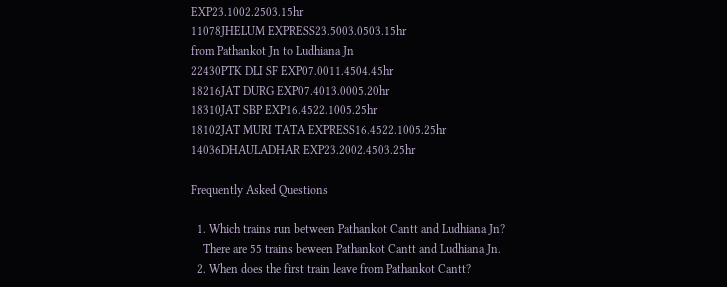EXP23.1002.2503.15hr
11078JHELUM EXPRESS23.5003.0503.15hr
from Pathankot Jn to Ludhiana Jn
22430PTK DLI SF EXP07.0011.4504.45hr
18216JAT DURG EXP07.4013.0005.20hr
18310JAT SBP EXP16.4522.1005.25hr
18102JAT MURI TATA EXPRESS16.4522.1005.25hr
14036DHAULADHAR EXP23.2002.4503.25hr

Frequently Asked Questions

  1. Which trains run between Pathankot Cantt and Ludhiana Jn?
    There are 55 trains beween Pathankot Cantt and Ludhiana Jn.
  2. When does the first train leave from Pathankot Cantt?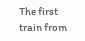The first train from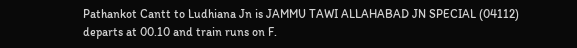Pathankot Cantt to Ludhiana Jn is JAMMU TAWI ALLAHABAD JN SPECIAL (04112) departs at 00.10 and train runs on F.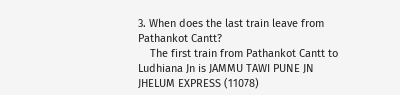3. When does the last train leave from Pathankot Cantt?
    The first train from Pathankot Cantt to Ludhiana Jn is JAMMU TAWI PUNE JN JHELUM EXPRESS (11078)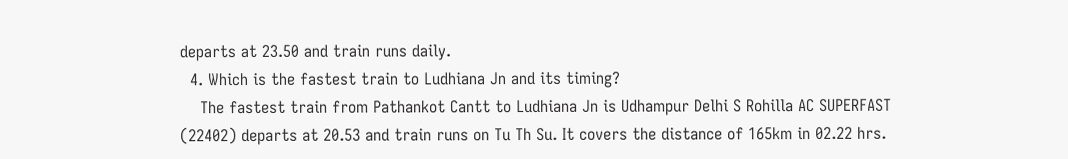departs at 23.50 and train runs daily.
  4. Which is the fastest train to Ludhiana Jn and its timing?
    The fastest train from Pathankot Cantt to Ludhiana Jn is Udhampur Delhi S Rohilla AC SUPERFAST (22402) departs at 20.53 and train runs on Tu Th Su. It covers the distance of 165km in 02.22 hrs.